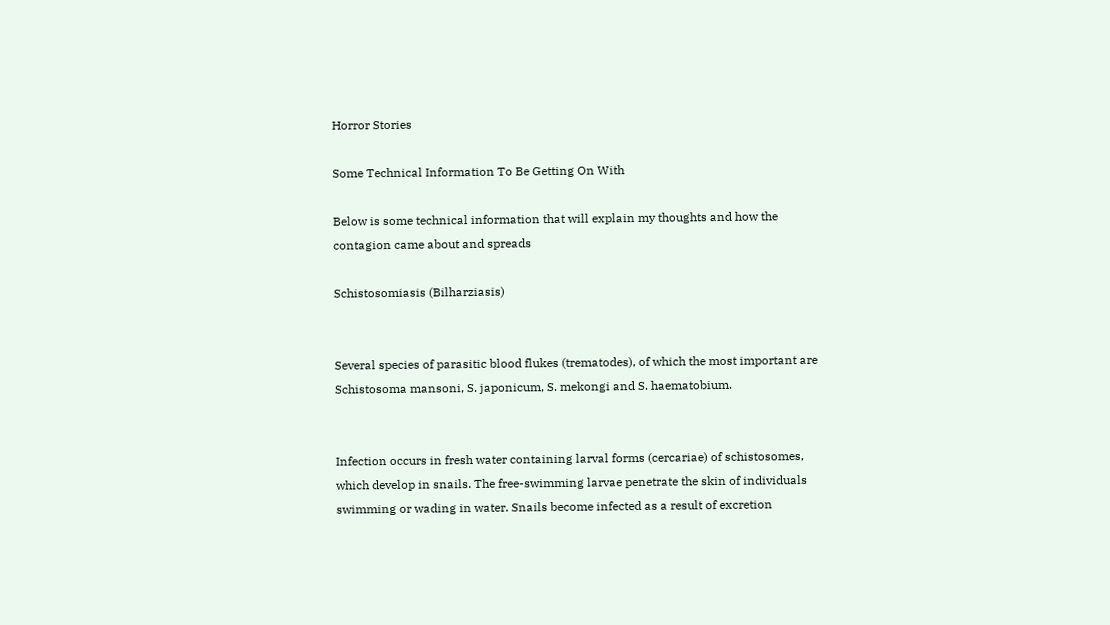Horror Stories

Some Technical Information To Be Getting On With

Below is some technical information that will explain my thoughts and how the contagion came about and spreads

Schistosomiasis (Bilharziasis)


Several species of parasitic blood flukes (trematodes), of which the most important are Schistosoma mansoni, S. japonicum, S. mekongi and S. haematobium.


Infection occurs in fresh water containing larval forms (cercariae) of schistosomes, which develop in snails. The free-swimming larvae penetrate the skin of individuals swimming or wading in water. Snails become infected as a result of excretion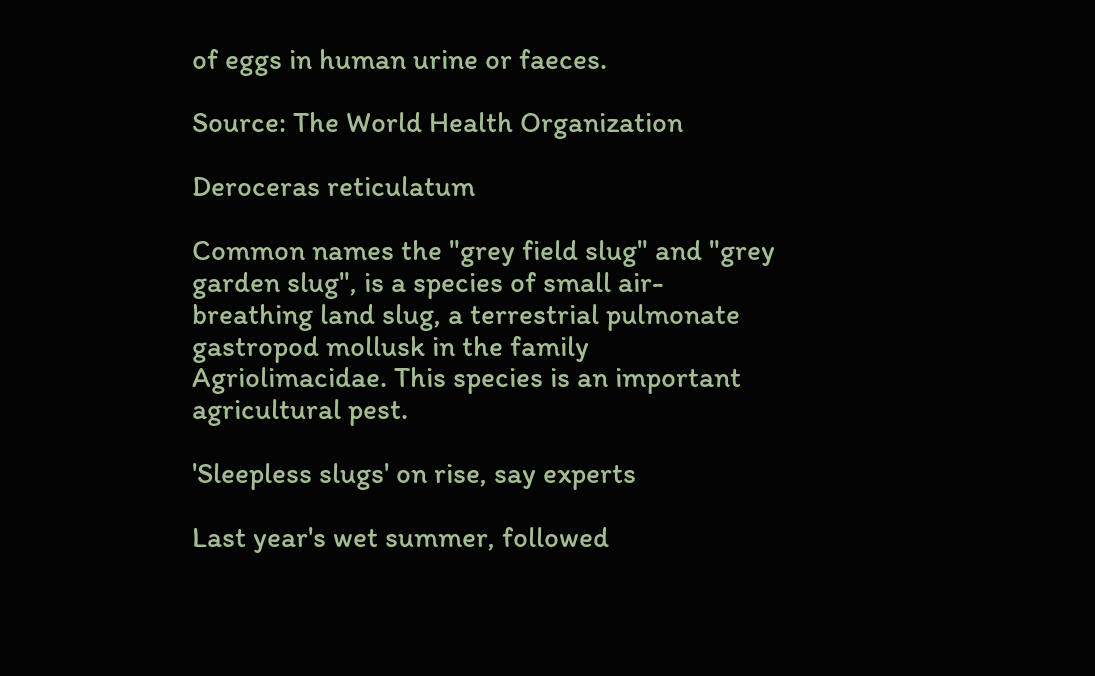of eggs in human urine or faeces.

Source: The World Health Organization

Deroceras reticulatum

Common names the "grey field slug" and "grey garden slug", is a species of small air-breathing land slug, a terrestrial pulmonate gastropod mollusk in the family Agriolimacidae. This species is an important agricultural pest.

'Sleepless slugs' on rise, say experts

Last year's wet summer, followed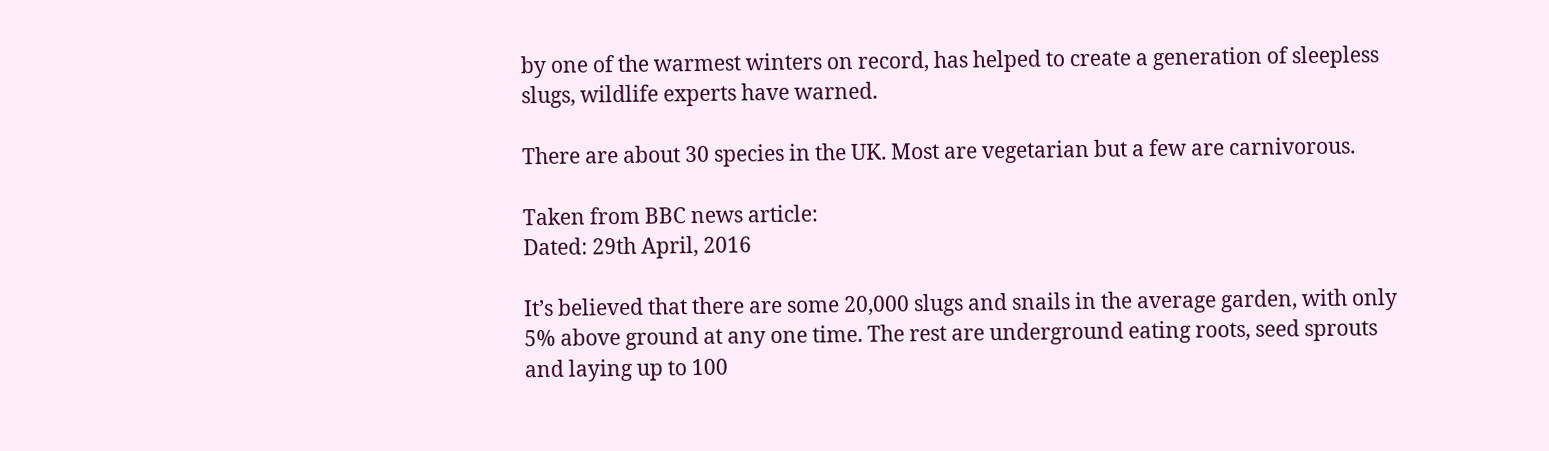by one of the warmest winters on record, has helped to create a generation of sleepless slugs, wildlife experts have warned.

There are about 30 species in the UK. Most are vegetarian but a few are carnivorous.

Taken from BBC news article:
Dated: 29th April, 2016

It’s believed that there are some 20,000 slugs and snails in the average garden, with only 5% above ground at any one time. The rest are underground eating roots, seed sprouts and laying up to 100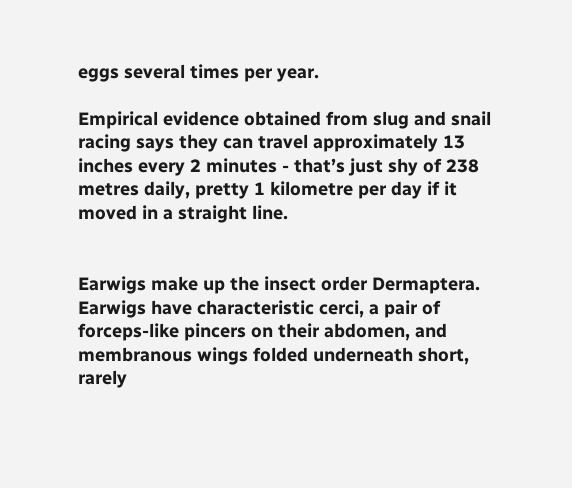eggs several times per year.

Empirical evidence obtained from slug and snail racing says they can travel approximately 13 inches every 2 minutes - that’s just shy of 238 metres daily, pretty 1 kilometre per day if it moved in a straight line.


Earwigs make up the insect order Dermaptera. Earwigs have characteristic cerci, a pair of forceps-like pincers on their abdomen, and membranous wings folded underneath short, rarely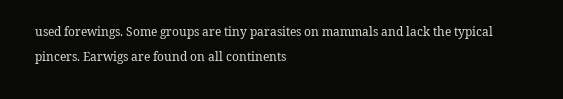used forewings. Some groups are tiny parasites on mammals and lack the typical pincers. Earwigs are found on all continents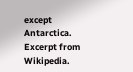except Antarctica.
Excerpt from Wikipedia.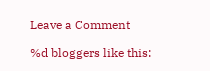Leave a Comment

%d bloggers like this: